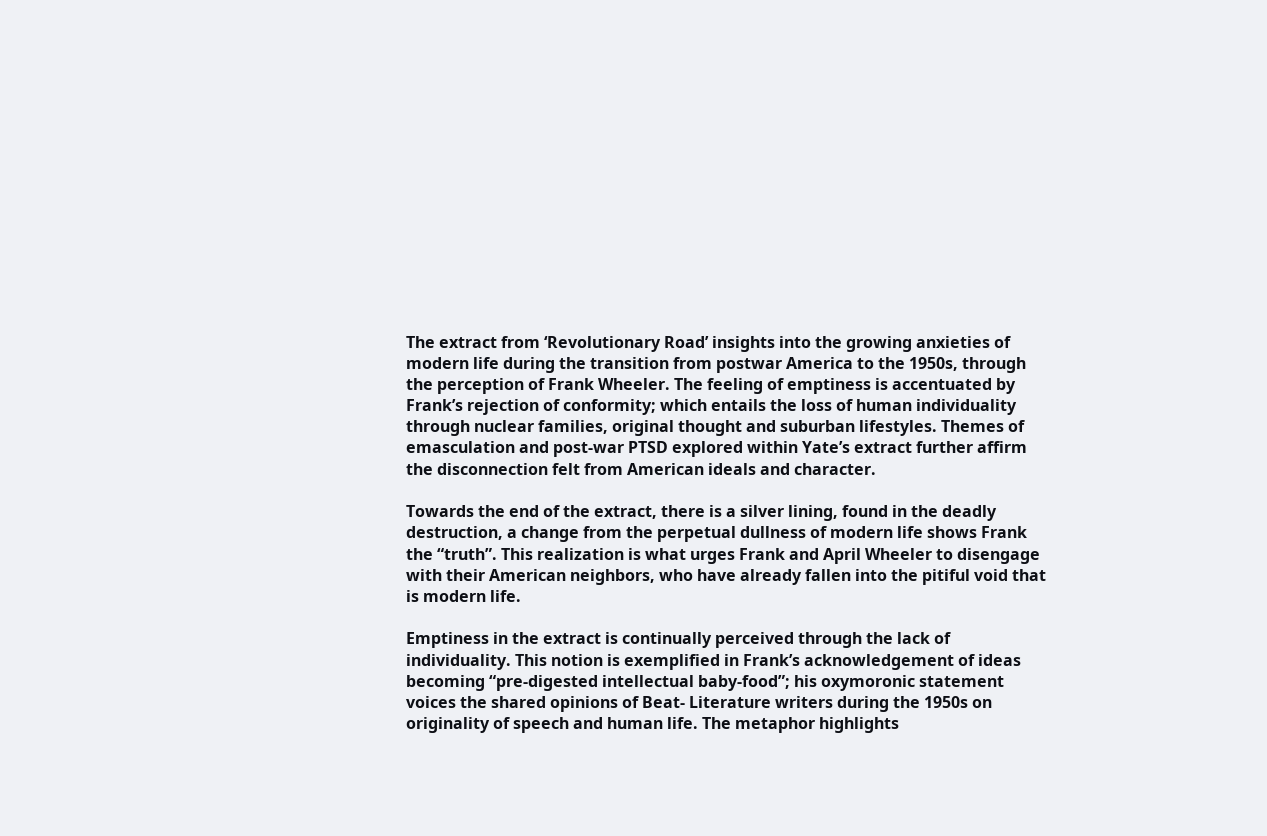The extract from ‘Revolutionary Road’ insights into the growing anxieties of modern life during the transition from postwar America to the 1950s, through the perception of Frank Wheeler. The feeling of emptiness is accentuated by Frank’s rejection of conformity; which entails the loss of human individuality through nuclear families, original thought and suburban lifestyles. Themes of emasculation and post-war PTSD explored within Yate’s extract further affirm the disconnection felt from American ideals and character.

Towards the end of the extract, there is a silver lining, found in the deadly destruction, a change from the perpetual dullness of modern life shows Frank the “truth”. This realization is what urges Frank and April Wheeler to disengage with their American neighbors, who have already fallen into the pitiful void that is modern life.

Emptiness in the extract is continually perceived through the lack of individuality. This notion is exemplified in Frank’s acknowledgement of ideas becoming “pre-digested intellectual baby-food”; his oxymoronic statement voices the shared opinions of Beat- Literature writers during the 1950s on originality of speech and human life. The metaphor highlights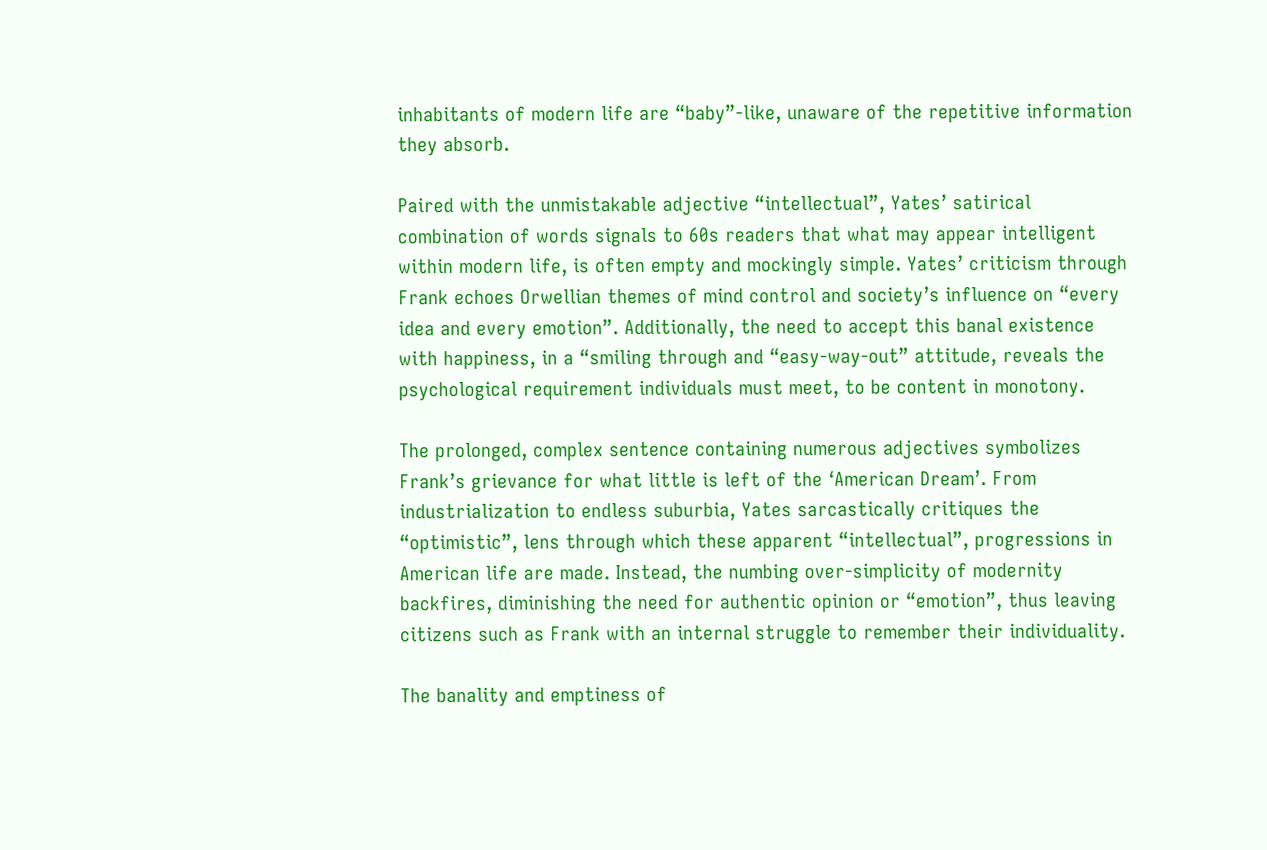inhabitants of modern life are “baby”-like, unaware of the repetitive information they absorb.

Paired with the unmistakable adjective “intellectual”, Yates’ satirical combination of words signals to 60s readers that what may appear intelligent within modern life, is often empty and mockingly simple. Yates’ criticism through Frank echoes Orwellian themes of mind control and society’s influence on “every idea and every emotion”. Additionally, the need to accept this banal existence with happiness, in a “smiling through and “easy-way-out” attitude, reveals the psychological requirement individuals must meet, to be content in monotony.

The prolonged, complex sentence containing numerous adjectives symbolizes Frank’s grievance for what little is left of the ‘American Dream’. From industrialization to endless suburbia, Yates sarcastically critiques the “optimistic”, lens through which these apparent “intellectual”, progressions in American life are made. Instead, the numbing over-simplicity of modernity backfires, diminishing the need for authentic opinion or “emotion”, thus leaving citizens such as Frank with an internal struggle to remember their individuality.

The banality and emptiness of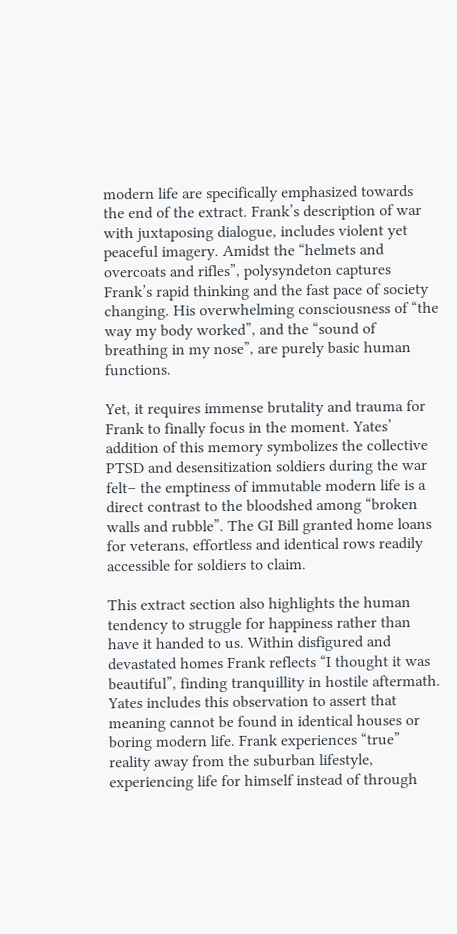modern life are specifically emphasized towards the end of the extract. Frank’s description of war with juxtaposing dialogue, includes violent yet peaceful imagery. Amidst the “helmets and overcoats and rifles”, polysyndeton captures Frank’s rapid thinking and the fast pace of society changing. His overwhelming consciousness of “the way my body worked”, and the “sound of breathing in my nose”, are purely basic human functions.

Yet, it requires immense brutality and trauma for Frank to finally focus in the moment. Yates’ addition of this memory symbolizes the collective PTSD and desensitization soldiers during the war felt– the emptiness of immutable modern life is a direct contrast to the bloodshed among “broken walls and rubble”. The GI Bill granted home loans for veterans, effortless and identical rows readily accessible for soldiers to claim.

This extract section also highlights the human tendency to struggle for happiness rather than have it handed to us. Within disfigured and devastated homes Frank reflects “I thought it was beautiful”, finding tranquillity in hostile aftermath. Yates includes this observation to assert that meaning cannot be found in identical houses or boring modern life. Frank experiences “true” reality away from the suburban lifestyle, experiencing life for himself instead of through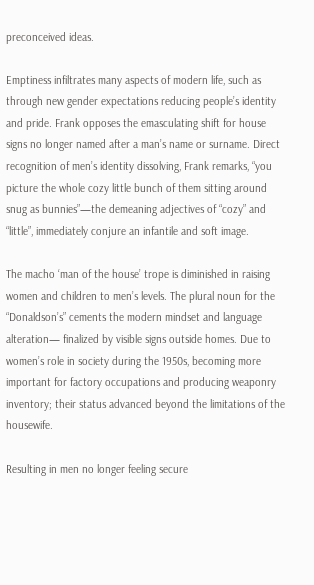preconceived ideas.

Emptiness infiltrates many aspects of modern life, such as through new gender expectations reducing people’s identity and pride. Frank opposes the emasculating shift for house signs no longer named after a man’s name or surname. Direct recognition of men’s identity dissolving, Frank remarks, “you picture the whole cozy little bunch of them sitting around snug as bunnies”—the demeaning adjectives of “cozy” and “little”, immediately conjure an infantile and soft image.

The macho ‘man of the house’ trope is diminished in raising women and children to men’s levels. The plural noun for the “Donaldson’s” cements the modern mindset and language alteration— finalized by visible signs outside homes. Due to women’s role in society during the 1950s, becoming more important for factory occupations and producing weaponry inventory; their status advanced beyond the limitations of the housewife.

Resulting in men no longer feeling secure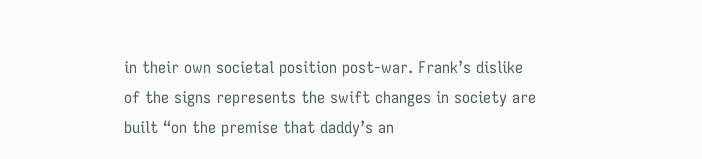in their own societal position post-war. Frank’s dislike of the signs represents the swift changes in society are built “on the premise that daddy’s an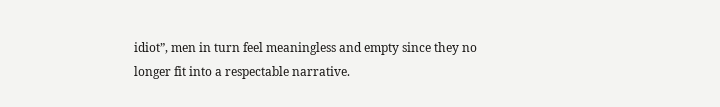idiot”, men in turn feel meaningless and empty since they no longer fit into a respectable narrative.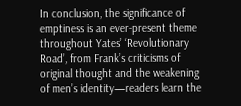In conclusion, the significance of emptiness is an ever-present theme throughout Yates’ ‘Revolutionary Road’, from Frank’s criticisms of original thought and the weakening of men’s identity—readers learn the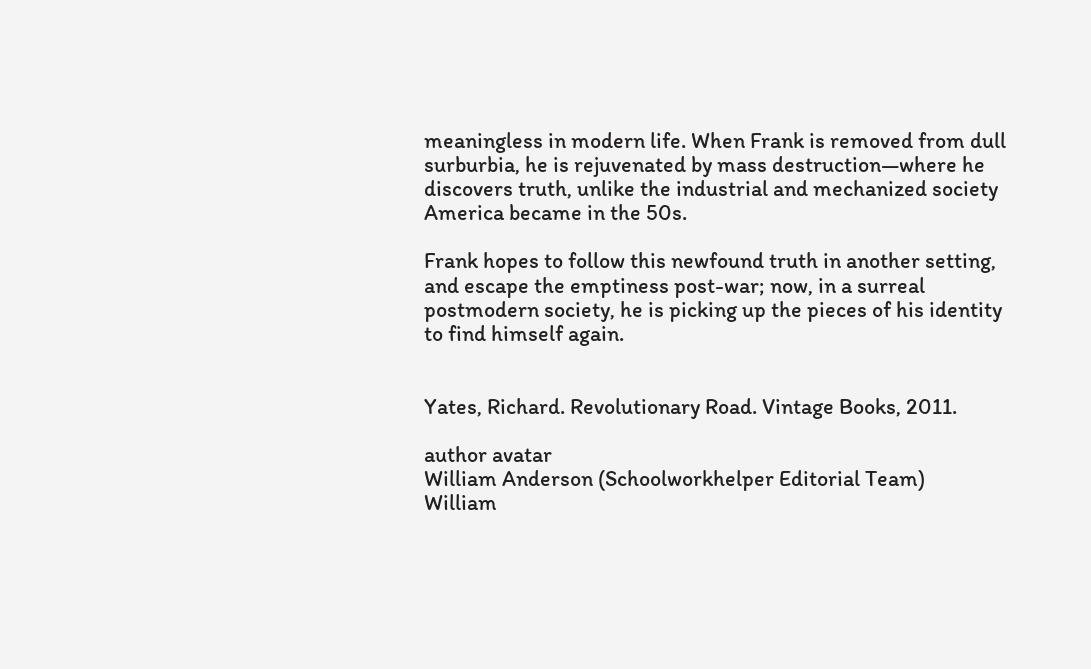meaningless in modern life. When Frank is removed from dull surburbia, he is rejuvenated by mass destruction—where he discovers truth, unlike the industrial and mechanized society America became in the 50s.

Frank hopes to follow this newfound truth in another setting, and escape the emptiness post-war; now, in a surreal postmodern society, he is picking up the pieces of his identity to find himself again.


Yates, Richard. Revolutionary Road. Vintage Books, 2011.

author avatar
William Anderson (Schoolworkhelper Editorial Team)
William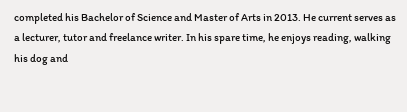completed his Bachelor of Science and Master of Arts in 2013. He current serves as a lecturer, tutor and freelance writer. In his spare time, he enjoys reading, walking his dog and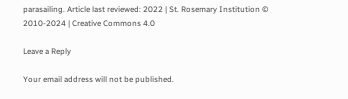parasailing. Article last reviewed: 2022 | St. Rosemary Institution © 2010-2024 | Creative Commons 4.0

Leave a Reply

Your email address will not be published.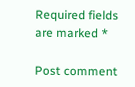Required fields are marked *

Post comment